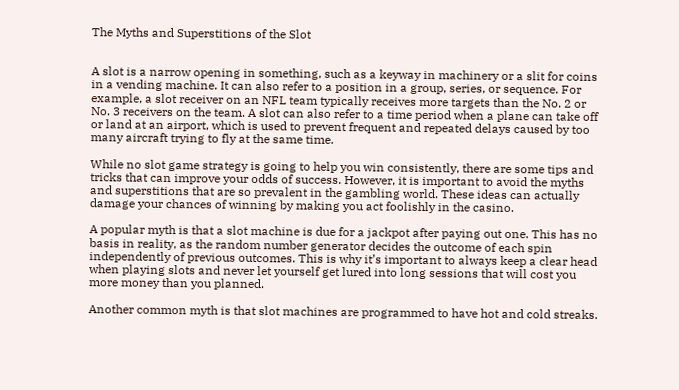The Myths and Superstitions of the Slot


A slot is a narrow opening in something, such as a keyway in machinery or a slit for coins in a vending machine. It can also refer to a position in a group, series, or sequence. For example, a slot receiver on an NFL team typically receives more targets than the No. 2 or No. 3 receivers on the team. A slot can also refer to a time period when a plane can take off or land at an airport, which is used to prevent frequent and repeated delays caused by too many aircraft trying to fly at the same time.

While no slot game strategy is going to help you win consistently, there are some tips and tricks that can improve your odds of success. However, it is important to avoid the myths and superstitions that are so prevalent in the gambling world. These ideas can actually damage your chances of winning by making you act foolishly in the casino.

A popular myth is that a slot machine is due for a jackpot after paying out one. This has no basis in reality, as the random number generator decides the outcome of each spin independently of previous outcomes. This is why it’s important to always keep a clear head when playing slots and never let yourself get lured into long sessions that will cost you more money than you planned.

Another common myth is that slot machines are programmed to have hot and cold streaks.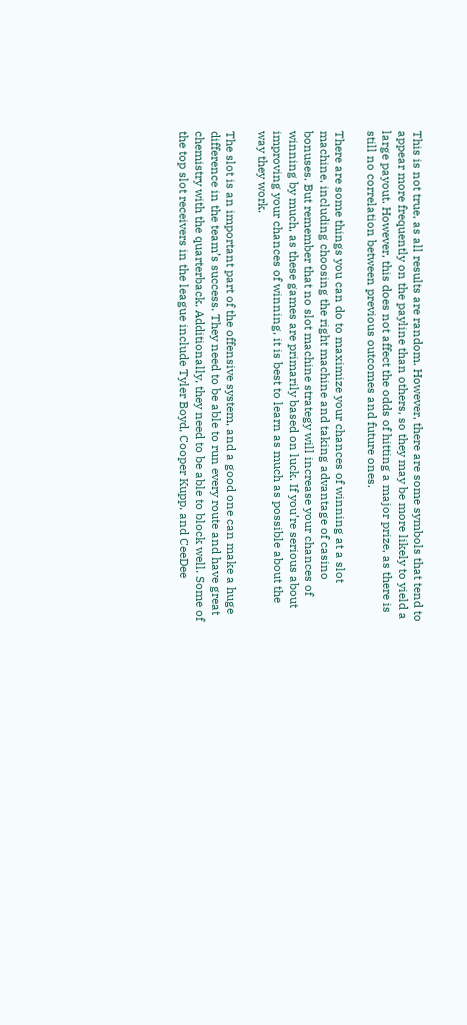This is not true, as all results are random. However, there are some symbols that tend to appear more frequently on the payline than others, so they may be more likely to yield a large payout. However, this does not affect the odds of hitting a major prize, as there is still no correlation between previous outcomes and future ones.

There are some things you can do to maximize your chances of winning at a slot machine, including choosing the right machine and taking advantage of casino bonuses. But remember that no slot machine strategy will increase your chances of winning by much, as these games are primarily based on luck. If you’re serious about improving your chances of winning, it is best to learn as much as possible about the way they work.

The slot is an important part of the offensive system, and a good one can make a huge difference in the team’s success. They need to be able to run every route and have great chemistry with the quarterback. Additionally, they need to be able to block well. Some of the top slot receivers in the league include Tyler Boyd, Cooper Kupp, and CeeDee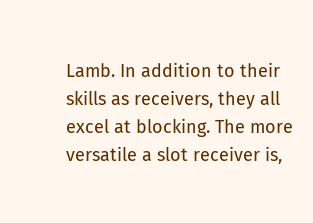Lamb. In addition to their skills as receivers, they all excel at blocking. The more versatile a slot receiver is,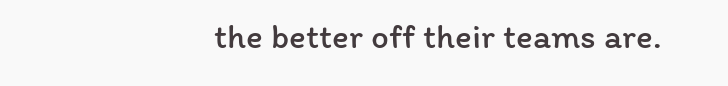the better off their teams are.